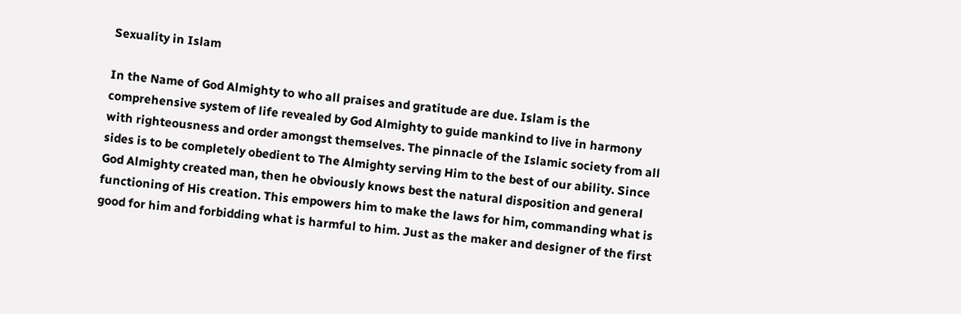Sexuality in Islam

In the Name of God Almighty to who all praises and gratitude are due. Islam is the comprehensive system of life revealed by God Almighty to guide mankind to live in harmony with righteousness and order amongst themselves. The pinnacle of the Islamic society from all sides is to be completely obedient to The Almighty serving Him to the best of our ability. Since God Almighty created man, then he obviously knows best the natural disposition and general functioning of His creation. This empowers him to make the laws for him, commanding what is good for him and forbidding what is harmful to him. Just as the maker and designer of the first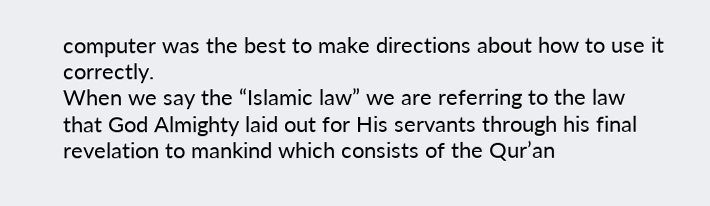computer was the best to make directions about how to use it correctly.
When we say the “Islamic law” we are referring to the law that God Almighty laid out for His servants through his final revelation to mankind which consists of the Qur’an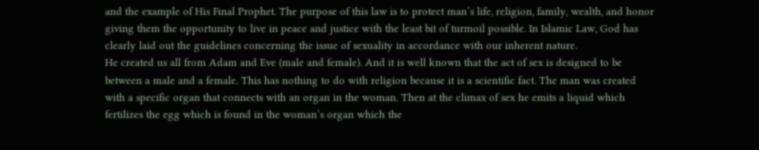and the example of His Final Prophet. The purpose of this law is to protect man’s life, religion, family, wealth, and honor giving them the opportunity to live in peace and justice with the least bit of turmoil possible. In Islamic Law, God has clearly laid out the guidelines concerning the issue of sexuality in accordance with our inherent nature.
He created us all from Adam and Eve (male and female). And it is well known that the act of sex is designed to be between a male and a female. This has nothing to do with religion because it is a scientific fact. The man was created with a specific organ that connects with an organ in the woman. Then at the climax of sex he emits a liquid which fertilizes the egg which is found in the woman’s organ which the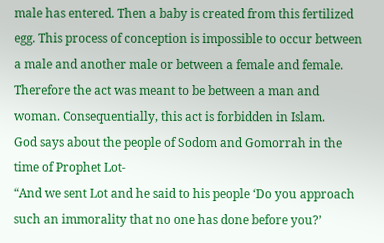male has entered. Then a baby is created from this fertilized egg. This process of conception is impossible to occur between a male and another male or between a female and female. Therefore the act was meant to be between a man and woman. Consequentially, this act is forbidden in Islam.
God says about the people of Sodom and Gomorrah in the time of Prophet Lot-
“And we sent Lot and he said to his people ‘Do you approach such an immorality that no one has done before you?’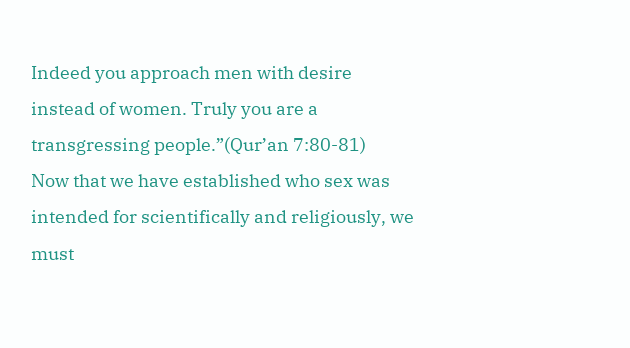Indeed you approach men with desire instead of women. Truly you are a transgressing people.”(Qur’an 7:80-81)
Now that we have established who sex was intended for scientifically and religiously, we must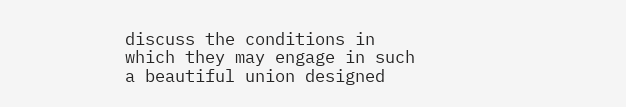discuss the conditions in which they may engage in such a beautiful union designed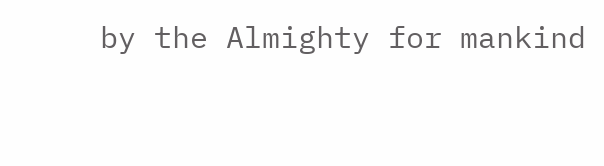by the Almighty for mankind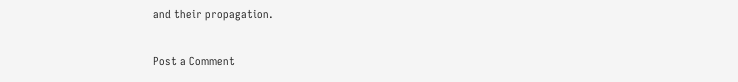and their propagation.

Post a Comment